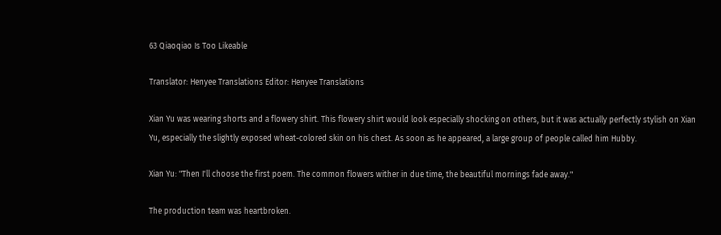63 Qiaoqiao Is Too Likeable

Translator: Henyee Translations Editor: Henyee Translations

Xian Yu was wearing shorts and a flowery shirt. This flowery shirt would look especially shocking on others, but it was actually perfectly stylish on Xian Yu, especially the slightly exposed wheat-colored skin on his chest. As soon as he appeared, a large group of people called him Hubby.

Xian Yu: "Then I'll choose the first poem. The common flowers wither in due time, the beautiful mornings fade away."

The production team was heartbroken.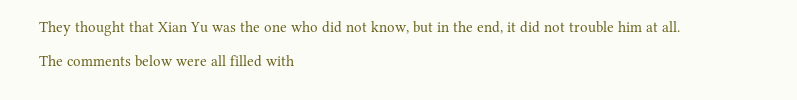They thought that Xian Yu was the one who did not know, but in the end, it did not trouble him at all.

The comments below were all filled with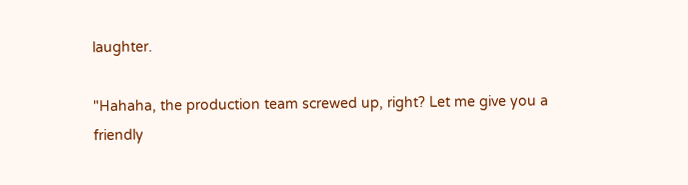laughter.

"Hahaha, the production team screwed up, right? Let me give you a friendly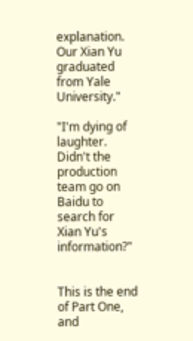explanation. Our Xian Yu graduated from Yale University."

"I'm dying of laughter. Didn't the production team go on Baidu to search for Xian Yu's information?"


This is the end of Part One, and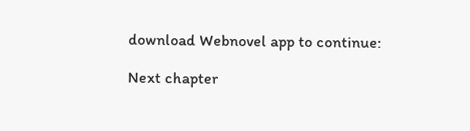download Webnovel app to continue:

Next chapter